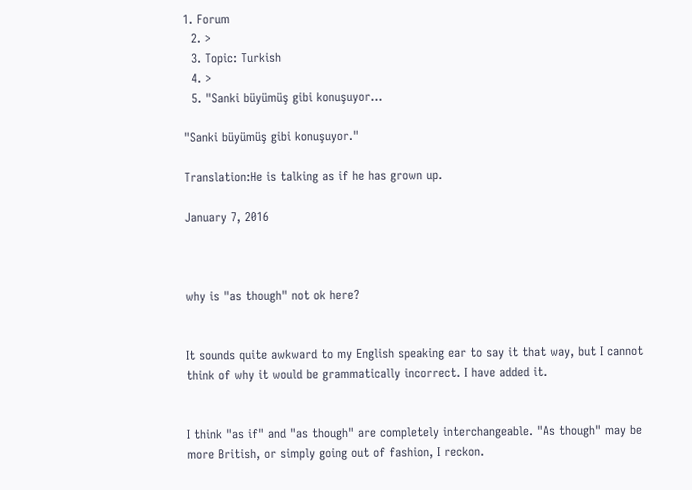1. Forum
  2. >
  3. Topic: Turkish
  4. >
  5. "Sanki büyümüş gibi konuşuyor…

"Sanki büyümüş gibi konuşuyor."

Translation:He is talking as if he has grown up.

January 7, 2016



why is "as though" not ok here?


It sounds quite awkward to my English speaking ear to say it that way, but I cannot think of why it would be grammatically incorrect. I have added it.


I think "as if" and "as though" are completely interchangeable. "As though" may be more British, or simply going out of fashion, I reckon.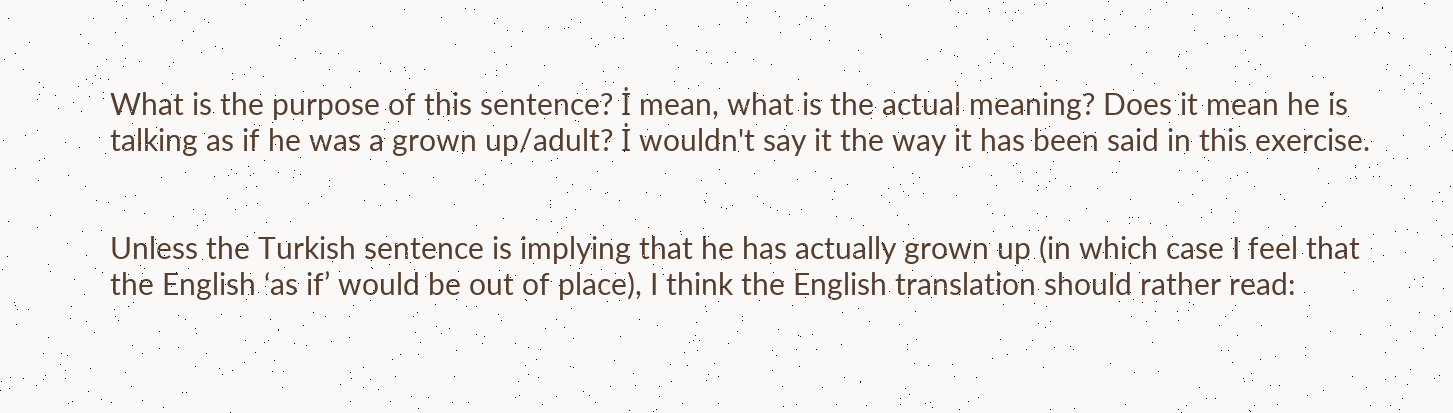What is the purpose of this sentence? İ mean, what is the actual meaning? Does it mean he is talking as if he was a grown up/adult? İ wouldn't say it the way it has been said in this exercise.


Unless the Turkish sentence is implying that he has actually grown up (in which case I feel that the English ‘as if’ would be out of place), I think the English translation should rather read: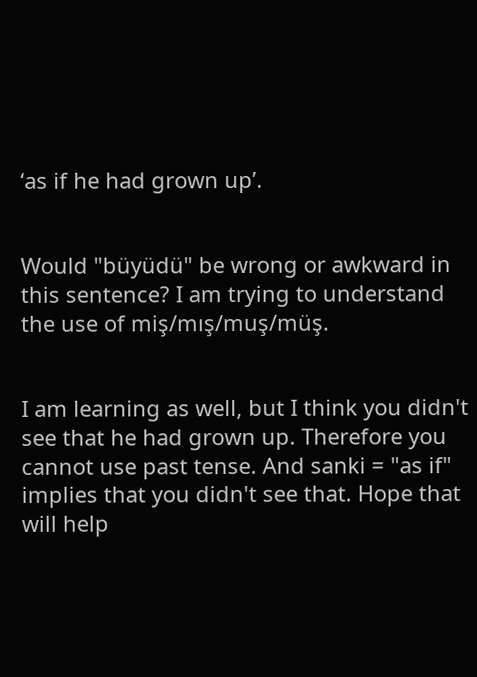‘as if he had grown up’.


Would "büyüdü" be wrong or awkward in this sentence? I am trying to understand the use of miş/mış/muş/müş.


I am learning as well, but I think you didn't see that he had grown up. Therefore you cannot use past tense. And sanki = "as if" implies that you didn't see that. Hope that will help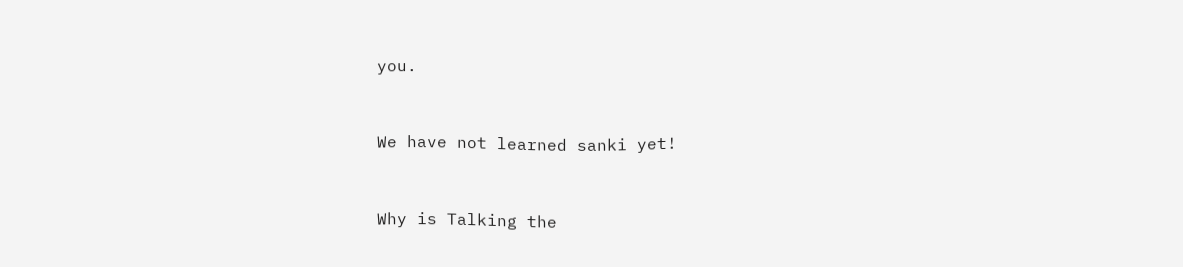you.


We have not learned sanki yet!


Why is Talking the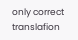only correct translafion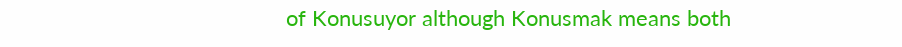of Konusuyor although Konusmak means both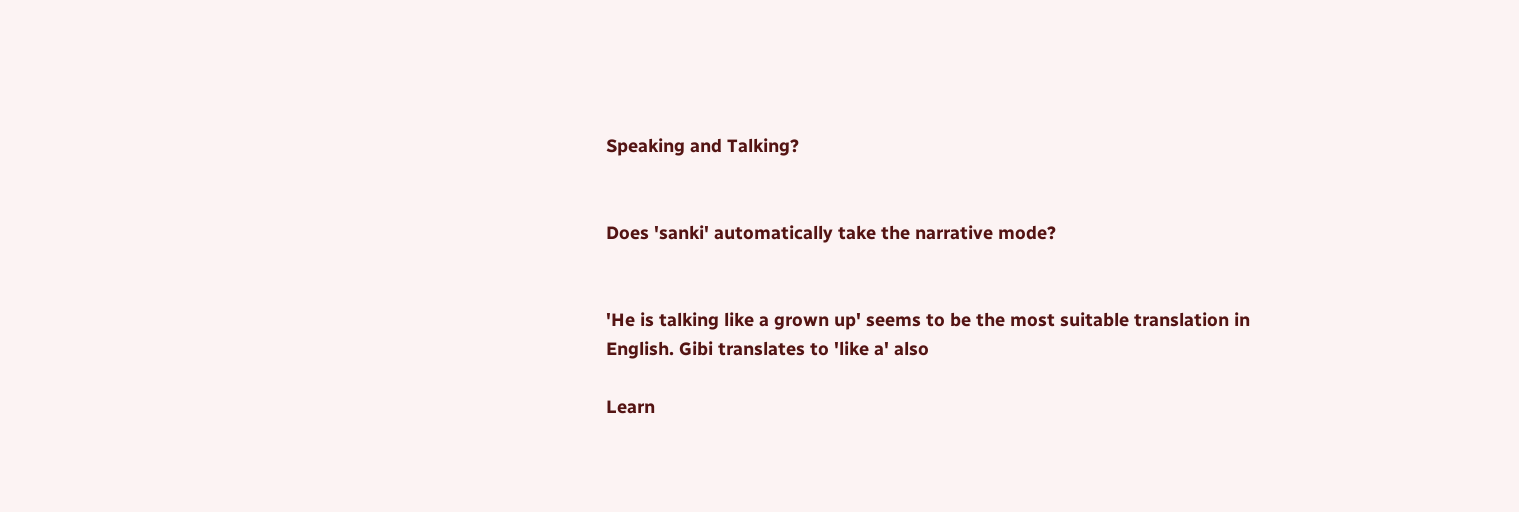Speaking and Talking?


Does 'sanki' automatically take the narrative mode?


'He is talking like a grown up' seems to be the most suitable translation in English. Gibi translates to 'like a' also

Learn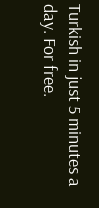Turkish in just 5 minutes a day. For free.